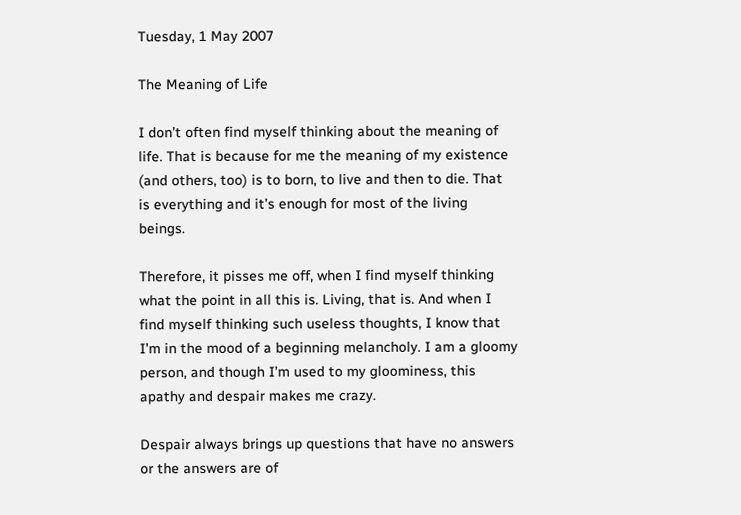Tuesday, 1 May 2007

The Meaning of Life

I don’t often find myself thinking about the meaning of life. That is because for me the meaning of my existence (and others, too) is to born, to live and then to die. That is everything and it’s enough for most of the living beings.

Therefore, it pisses me off, when I find myself thinking what the point in all this is. Living, that is. And when I find myself thinking such useless thoughts, I know that I’m in the mood of a beginning melancholy. I am a gloomy person, and though I’m used to my gloominess, this apathy and despair makes me crazy.

Despair always brings up questions that have no answers or the answers are of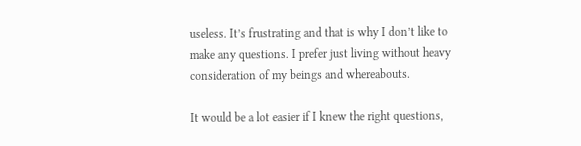useless. It’s frustrating and that is why I don’t like to make any questions. I prefer just living without heavy consideration of my beings and whereabouts.

It would be a lot easier if I knew the right questions,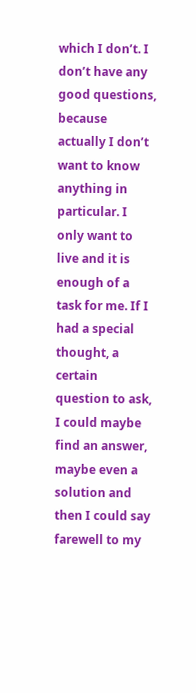which I don’t. I don’t have any good questions, because actually I don’t want to know anything in particular. I only want to live and it is enough of a task for me. If I had a special thought, a certain question to ask, I could maybe find an answer, maybe even a solution and then I could say farewell to my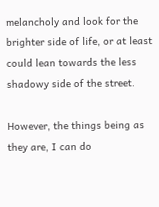melancholy and look for the brighter side of life, or at least could lean towards the less shadowy side of the street.

However, the things being as they are, I can do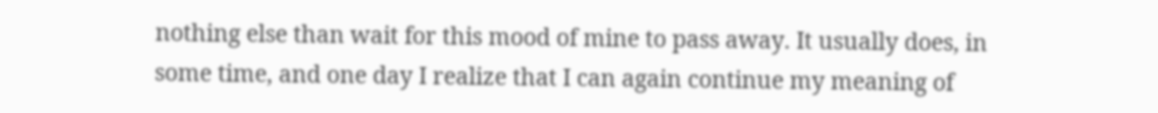nothing else than wait for this mood of mine to pass away. It usually does, in some time, and one day I realize that I can again continue my meaning of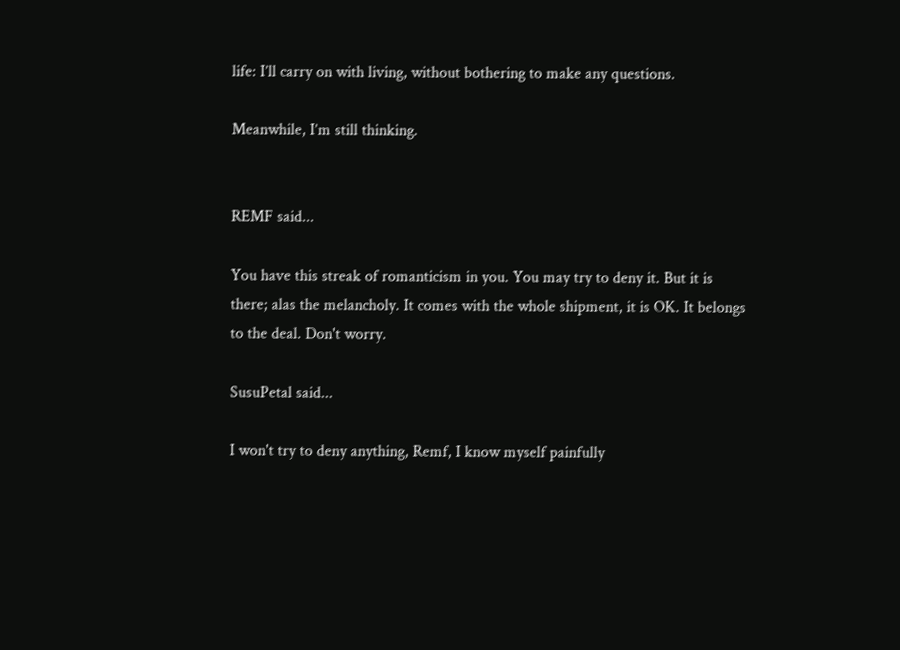life: I’ll carry on with living, without bothering to make any questions.

Meanwhile, I’m still thinking.


REMF said...

You have this streak of romanticism in you. You may try to deny it. But it is there; alas the melancholy. It comes with the whole shipment, it is OK. It belongs to the deal. Don't worry.

SusuPetal said...

I won't try to deny anything, Remf, I know myself painfully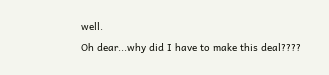well.
Oh dear...why did I have to make this deal????